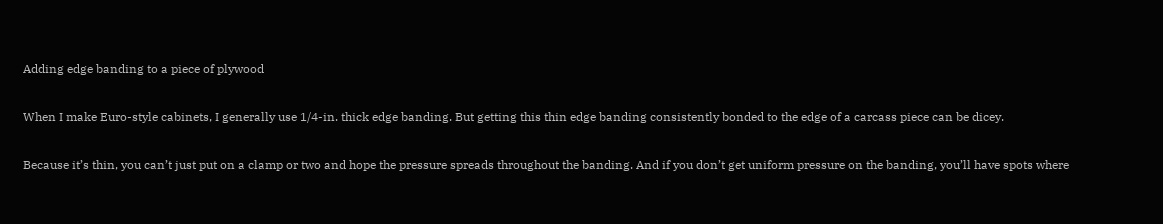Adding edge banding to a piece of plywood

When I make Euro-style cabinets, I generally use 1/4-in. thick edge banding. But getting this thin edge banding consistently bonded to the edge of a carcass piece can be dicey.

Because it’s thin, you can’t just put on a clamp or two and hope the pressure spreads throughout the banding. And if you don’t get uniform pressure on the banding, you’ll have spots where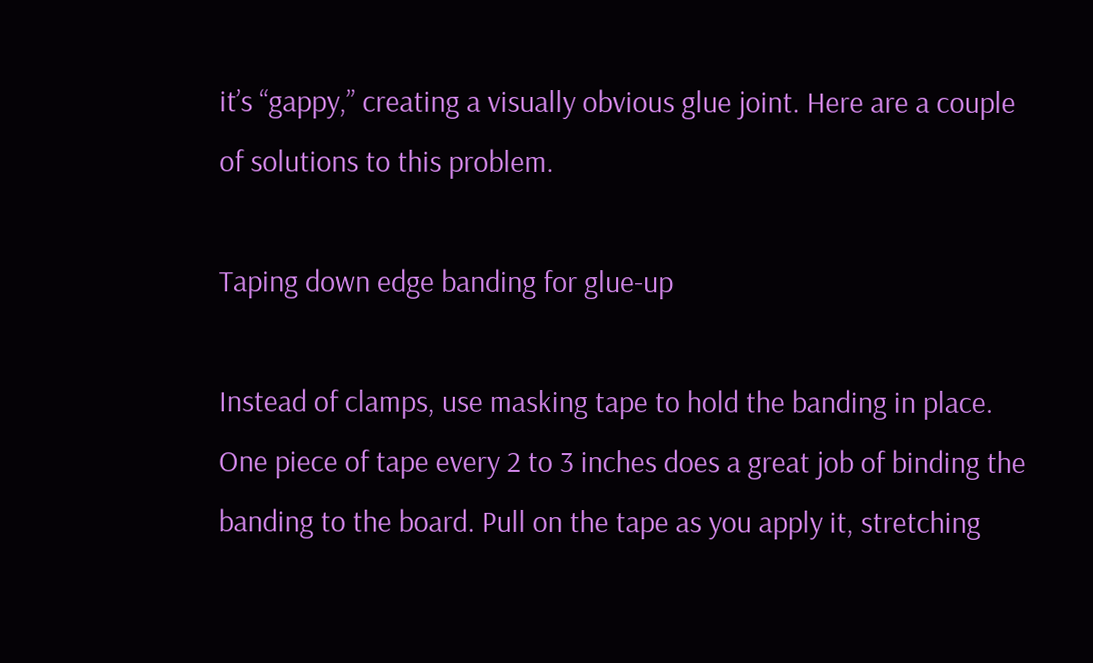it’s “gappy,” creating a visually obvious glue joint. Here are a couple of solutions to this problem.

Taping down edge banding for glue-up

Instead of clamps, use masking tape to hold the banding in place. One piece of tape every 2 to 3 inches does a great job of binding the banding to the board. Pull on the tape as you apply it, stretching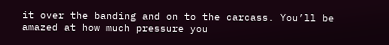it over the banding and on to the carcass. You’ll be amazed at how much pressure you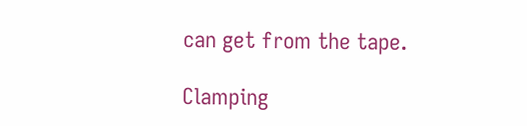can get from the tape.

Clamping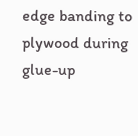edge banding to plywood during glue-up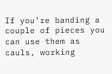If you’re banding a couple of pieces you can use them as cauls, working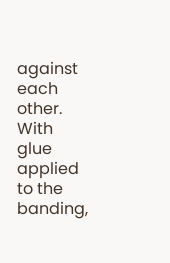against each other. With glue applied to the banding,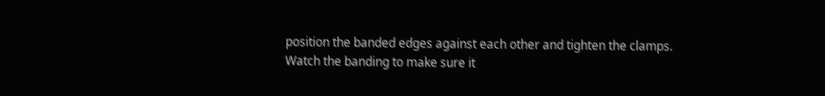position the banded edges against each other and tighten the clamps. Watch the banding to make sure it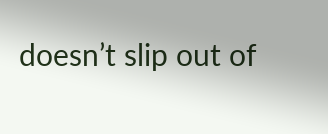doesn’t slip out of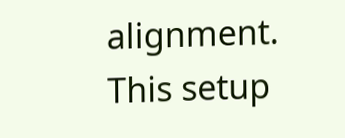alignment. This setup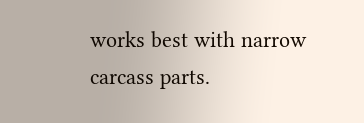works best with narrow carcass parts.